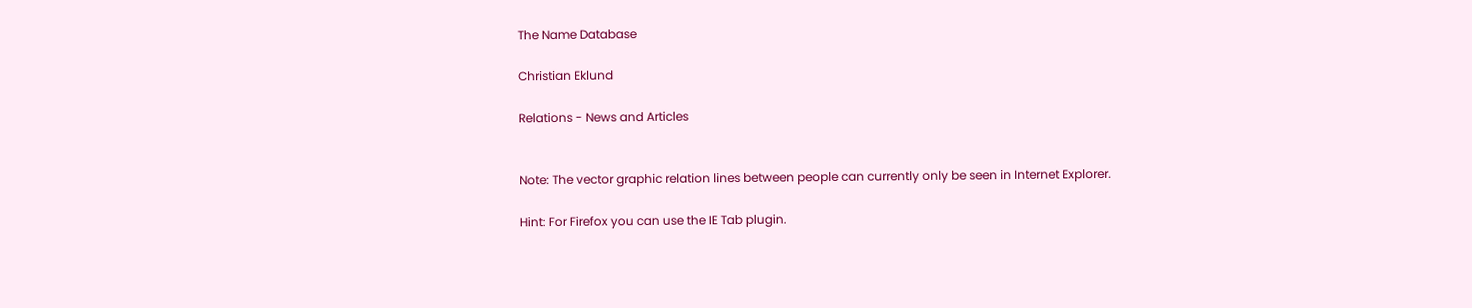The Name Database

Christian Eklund

Relations - News and Articles


Note: The vector graphic relation lines between people can currently only be seen in Internet Explorer.

Hint: For Firefox you can use the IE Tab plugin.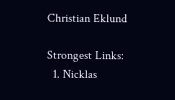Christian Eklund

Strongest Links:
  1. Nicklas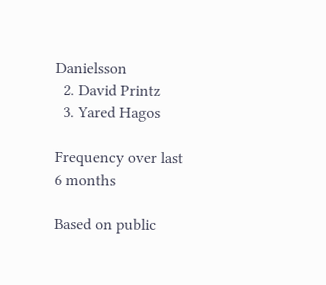Danielsson
  2. David Printz
  3. Yared Hagos

Frequency over last 6 months

Based on public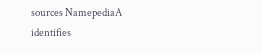sources NamepediaA identifies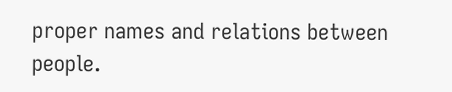proper names and relations between people.